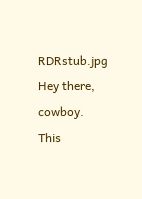RDRstub.jpg Hey there, cowboy. This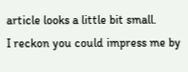article looks a little bit small.
I reckon you could impress me by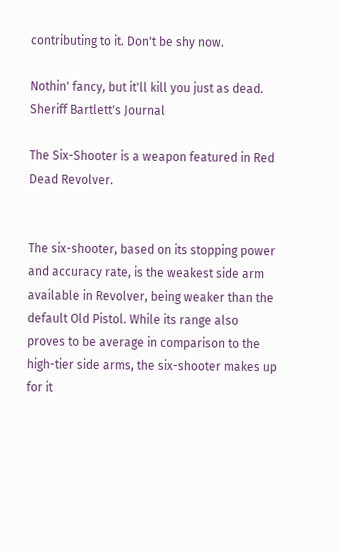contributing to it. Don't be shy now.

Nothin' fancy, but it'll kill you just as dead.
Sheriff Bartlett's Journal

The Six-Shooter is a weapon featured in Red Dead Revolver.


The six-shooter, based on its stopping power and accuracy rate, is the weakest side arm available in Revolver, being weaker than the default Old Pistol. While its range also proves to be average in comparison to the high-tier side arms, the six-shooter makes up for it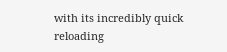with its incredibly quick reloading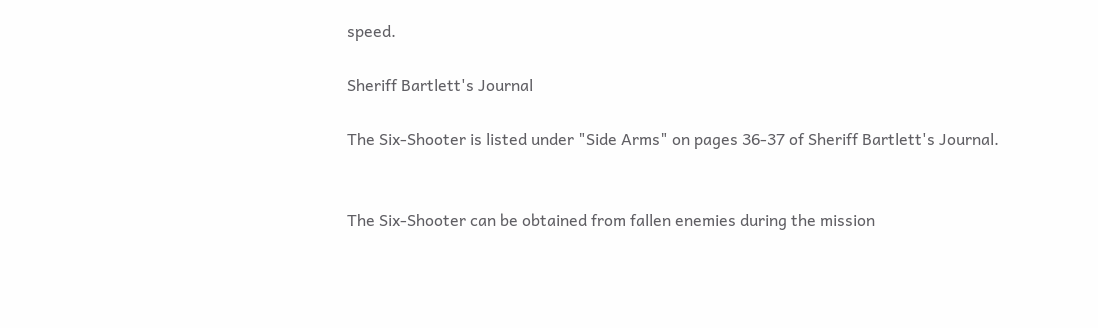speed.

Sheriff Bartlett's Journal

The Six-Shooter is listed under "Side Arms" on pages 36-37 of Sheriff Bartlett's Journal.


The Six-Shooter can be obtained from fallen enemies during the mission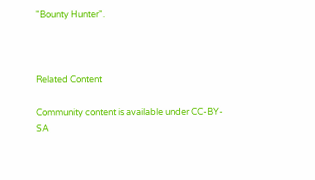"Bounty Hunter".



Related Content

Community content is available under CC-BY-SA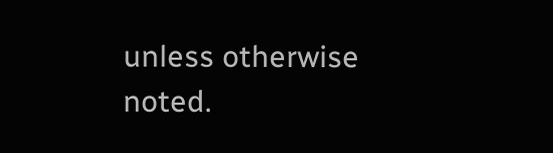unless otherwise noted.